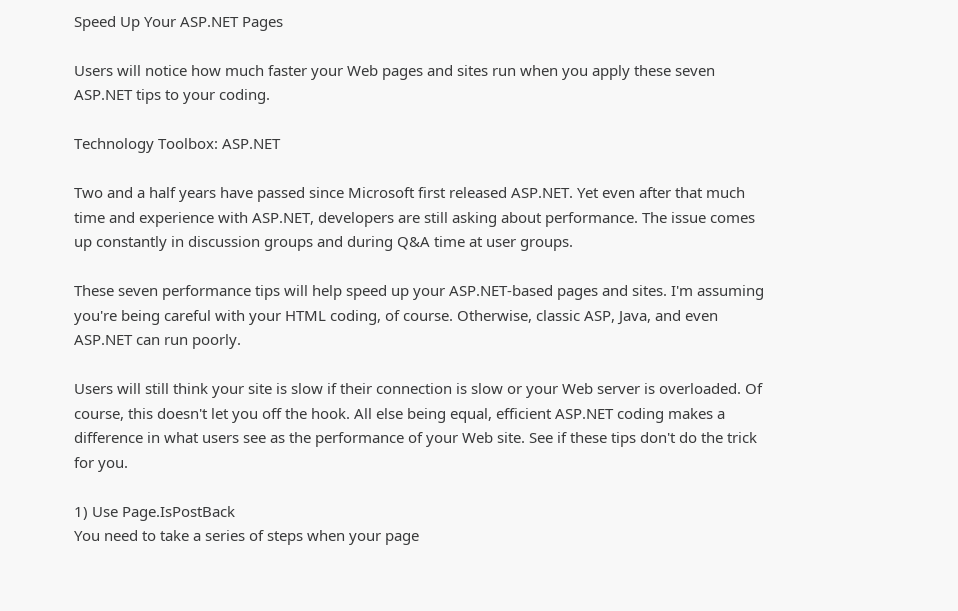Speed Up Your ASP.NET Pages

Users will notice how much faster your Web pages and sites run when you apply these seven ASP.NET tips to your coding.

Technology Toolbox: ASP.NET

Two and a half years have passed since Microsoft first released ASP.NET. Yet even after that much time and experience with ASP.NET, developers are still asking about performance. The issue comes up constantly in discussion groups and during Q&A time at user groups.

These seven performance tips will help speed up your ASP.NET-based pages and sites. I'm assuming you're being careful with your HTML coding, of course. Otherwise, classic ASP, Java, and even ASP.NET can run poorly.

Users will still think your site is slow if their connection is slow or your Web server is overloaded. Of course, this doesn't let you off the hook. All else being equal, efficient ASP.NET coding makes a difference in what users see as the performance of your Web site. See if these tips don't do the trick for you.

1) Use Page.IsPostBack
You need to take a series of steps when your page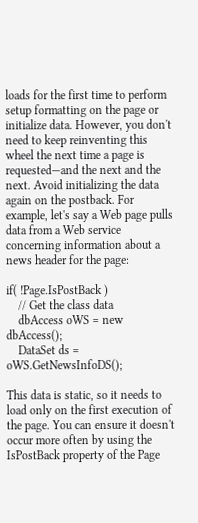loads for the first time to perform setup formatting on the page or initialize data. However, you don't need to keep reinventing this wheel the next time a page is requested—and the next and the next. Avoid initializing the data again on the postback. For example, let's say a Web page pulls data from a Web service concerning information about a news header for the page:

if( !Page.IsPostBack )
    // Get the class data
    dbAccess oWS = new dbAccess();
    DataSet ds = oWS.GetNewsInfoDS();

This data is static, so it needs to load only on the first execution of the page. You can ensure it doesn't occur more often by using the IsPostBack property of the Page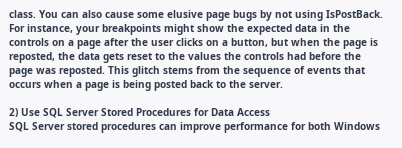class. You can also cause some elusive page bugs by not using IsPostBack. For instance, your breakpoints might show the expected data in the controls on a page after the user clicks on a button, but when the page is reposted, the data gets reset to the values the controls had before the page was reposted. This glitch stems from the sequence of events that occurs when a page is being posted back to the server.

2) Use SQL Server Stored Procedures for Data Access
SQL Server stored procedures can improve performance for both Windows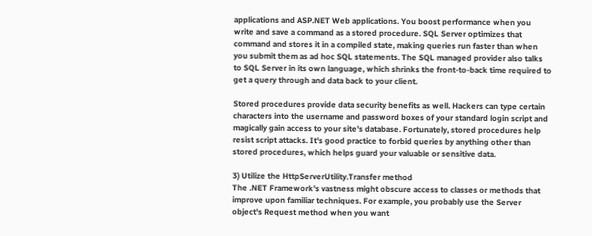applications and ASP.NET Web applications. You boost performance when you write and save a command as a stored procedure. SQL Server optimizes that command and stores it in a compiled state, making queries run faster than when you submit them as ad hoc SQL statements. The SQL managed provider also talks to SQL Server in its own language, which shrinks the front-to-back time required to get a query through and data back to your client.

Stored procedures provide data security benefits as well. Hackers can type certain characters into the username and password boxes of your standard login script and magically gain access to your site's database. Fortunately, stored procedures help resist script attacks. It's good practice to forbid queries by anything other than stored procedures, which helps guard your valuable or sensitive data.

3) Utilize the HttpServerUtility.Transfer method
The .NET Framework's vastness might obscure access to classes or methods that improve upon familiar techniques. For example, you probably use the Server object's Request method when you want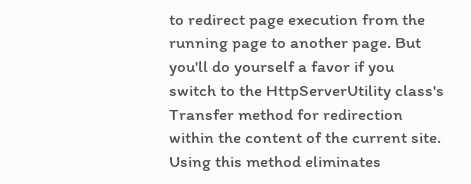to redirect page execution from the running page to another page. But you'll do yourself a favor if you switch to the HttpServerUtility class's Transfer method for redirection within the content of the current site. Using this method eliminates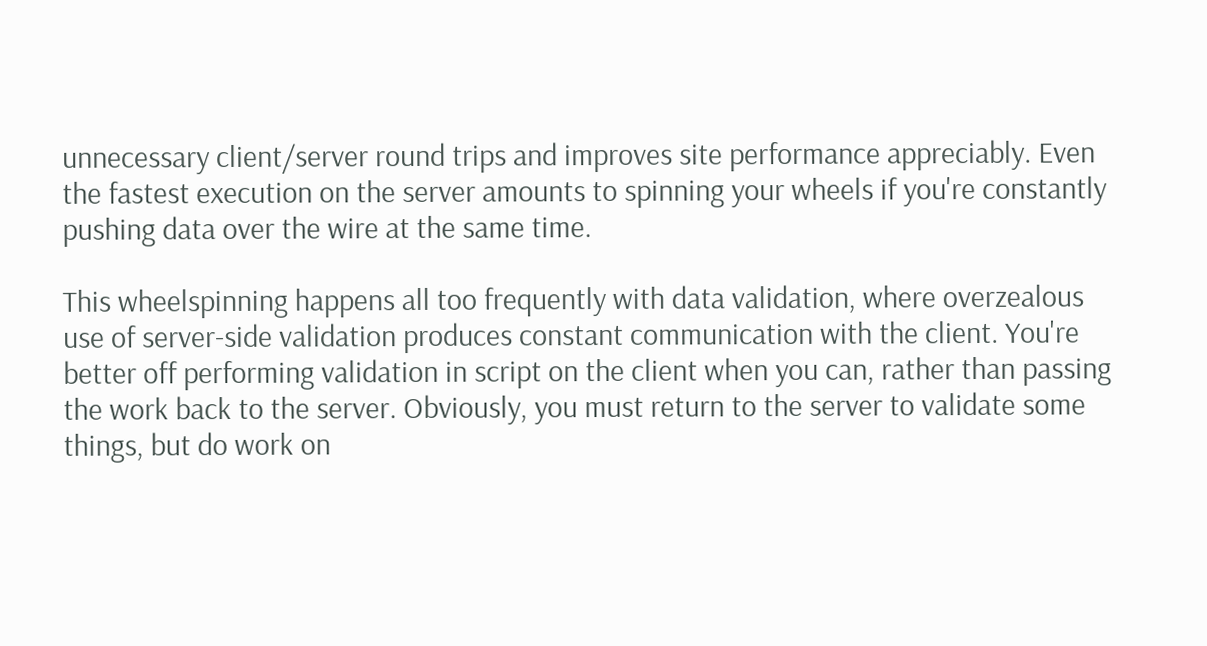unnecessary client/server round trips and improves site performance appreciably. Even the fastest execution on the server amounts to spinning your wheels if you're constantly pushing data over the wire at the same time.

This wheelspinning happens all too frequently with data validation, where overzealous use of server-side validation produces constant communication with the client. You're better off performing validation in script on the client when you can, rather than passing the work back to the server. Obviously, you must return to the server to validate some things, but do work on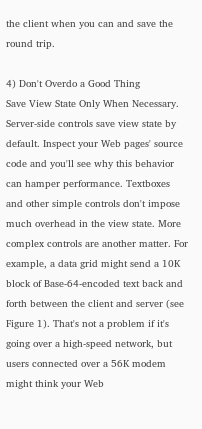the client when you can and save the round trip.

4) Don't Overdo a Good Thing
Save View State Only When Necessary.
Server-side controls save view state by default. Inspect your Web pages' source code and you'll see why this behavior can hamper performance. Textboxes and other simple controls don't impose much overhead in the view state. More complex controls are another matter. For example, a data grid might send a 10K block of Base-64-encoded text back and forth between the client and server (see Figure 1). That's not a problem if it's going over a high-speed network, but users connected over a 56K modem might think your Web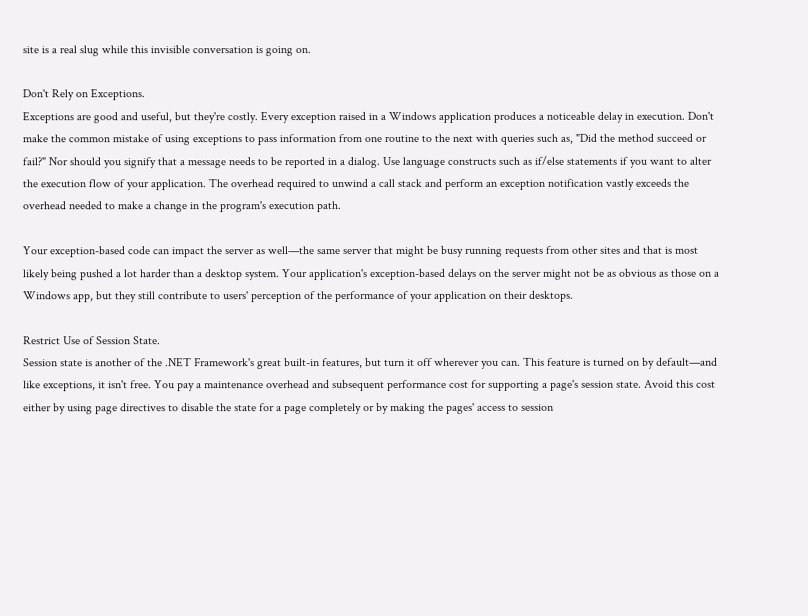site is a real slug while this invisible conversation is going on.

Don't Rely on Exceptions.
Exceptions are good and useful, but they're costly. Every exception raised in a Windows application produces a noticeable delay in execution. Don't make the common mistake of using exceptions to pass information from one routine to the next with queries such as, "Did the method succeed or fail?" Nor should you signify that a message needs to be reported in a dialog. Use language constructs such as if/else statements if you want to alter the execution flow of your application. The overhead required to unwind a call stack and perform an exception notification vastly exceeds the overhead needed to make a change in the program's execution path.

Your exception-based code can impact the server as well—the same server that might be busy running requests from other sites and that is most likely being pushed a lot harder than a desktop system. Your application's exception-based delays on the server might not be as obvious as those on a Windows app, but they still contribute to users' perception of the performance of your application on their desktops.

Restrict Use of Session State.
Session state is another of the .NET Framework's great built-in features, but turn it off wherever you can. This feature is turned on by default—and like exceptions, it isn't free. You pay a maintenance overhead and subsequent performance cost for supporting a page's session state. Avoid this cost either by using page directives to disable the state for a page completely or by making the pages' access to session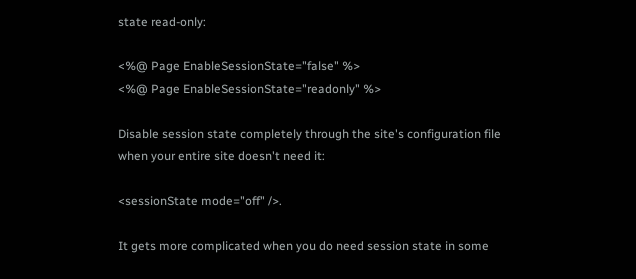state read-only:

<%@ Page EnableSessionState="false" %>
<%@ Page EnableSessionState="readonly" %>

Disable session state completely through the site's configuration file when your entire site doesn't need it:

<sessionState mode="off" />.

It gets more complicated when you do need session state in some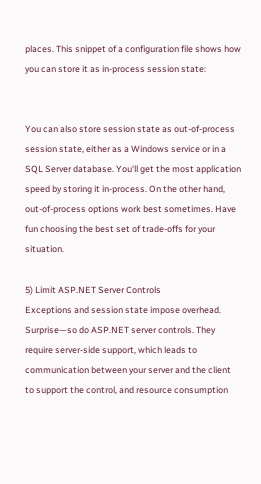places. This snippet of a configuration file shows how you can store it as in-process session state:


You can also store session state as out-of-process session state, either as a Windows service or in a SQL Server database. You'll get the most application speed by storing it in-process. On the other hand, out-of-process options work best sometimes. Have fun choosing the best set of trade-offs for your situation.

5) Limit ASP.NET Server Controls
Exceptions and session state impose overhead. Surprise—so do ASP.NET server controls. They require server-side support, which leads to communication between your server and the client to support the control, and resource consumption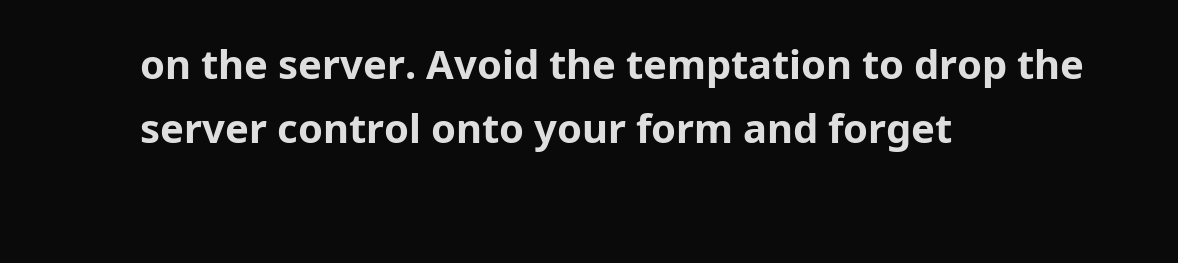on the server. Avoid the temptation to drop the server control onto your form and forget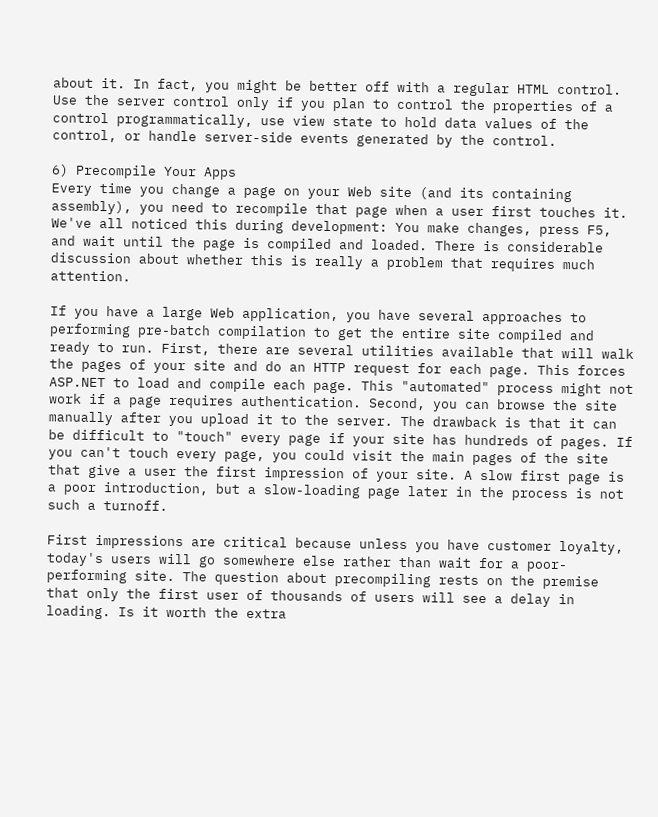about it. In fact, you might be better off with a regular HTML control. Use the server control only if you plan to control the properties of a control programmatically, use view state to hold data values of the control, or handle server-side events generated by the control.

6) Precompile Your Apps
Every time you change a page on your Web site (and its containing assembly), you need to recompile that page when a user first touches it. We've all noticed this during development: You make changes, press F5, and wait until the page is compiled and loaded. There is considerable discussion about whether this is really a problem that requires much attention.

If you have a large Web application, you have several approaches to performing pre-batch compilation to get the entire site compiled and ready to run. First, there are several utilities available that will walk the pages of your site and do an HTTP request for each page. This forces ASP.NET to load and compile each page. This "automated" process might not work if a page requires authentication. Second, you can browse the site manually after you upload it to the server. The drawback is that it can be difficult to "touch" every page if your site has hundreds of pages. If you can't touch every page, you could visit the main pages of the site that give a user the first impression of your site. A slow first page is a poor introduction, but a slow-loading page later in the process is not such a turnoff.

First impressions are critical because unless you have customer loyalty, today's users will go somewhere else rather than wait for a poor-performing site. The question about precompiling rests on the premise that only the first user of thousands of users will see a delay in loading. Is it worth the extra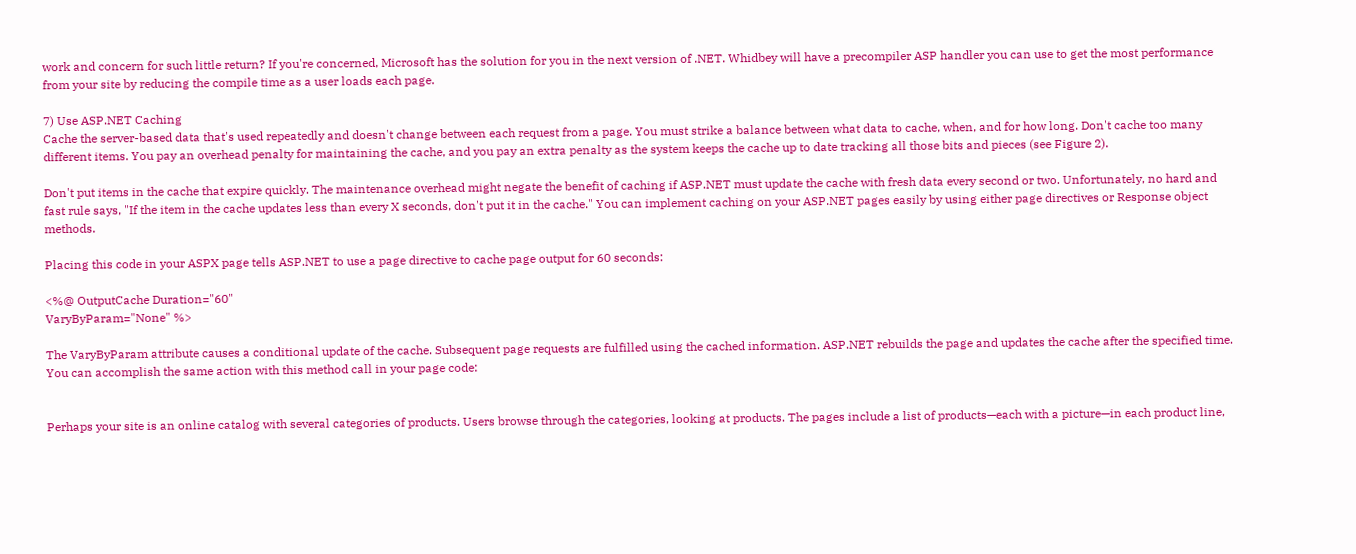work and concern for such little return? If you're concerned, Microsoft has the solution for you in the next version of .NET. Whidbey will have a precompiler ASP handler you can use to get the most performance from your site by reducing the compile time as a user loads each page.

7) Use ASP.NET Caching
Cache the server-based data that's used repeatedly and doesn't change between each request from a page. You must strike a balance between what data to cache, when, and for how long. Don't cache too many different items. You pay an overhead penalty for maintaining the cache, and you pay an extra penalty as the system keeps the cache up to date tracking all those bits and pieces (see Figure 2).

Don't put items in the cache that expire quickly. The maintenance overhead might negate the benefit of caching if ASP.NET must update the cache with fresh data every second or two. Unfortunately, no hard and fast rule says, "If the item in the cache updates less than every X seconds, don't put it in the cache." You can implement caching on your ASP.NET pages easily by using either page directives or Response object methods.

Placing this code in your ASPX page tells ASP.NET to use a page directive to cache page output for 60 seconds:

<%@ OutputCache Duration="60"
VaryByParam="None" %>

The VaryByParam attribute causes a conditional update of the cache. Subsequent page requests are fulfilled using the cached information. ASP.NET rebuilds the page and updates the cache after the specified time. You can accomplish the same action with this method call in your page code:


Perhaps your site is an online catalog with several categories of products. Users browse through the categories, looking at products. The pages include a list of products—each with a picture—in each product line,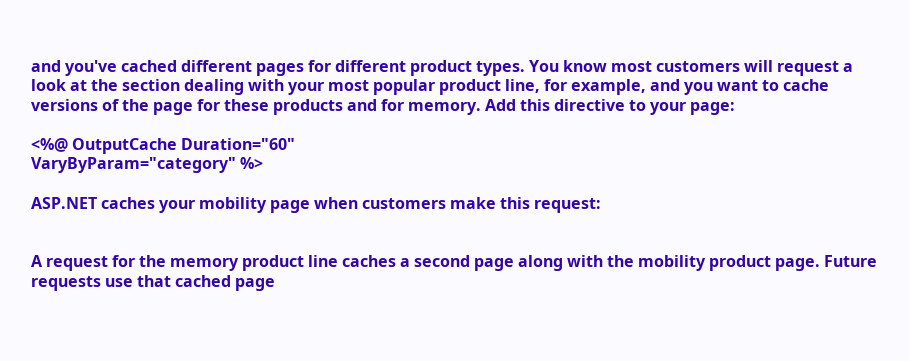and you've cached different pages for different product types. You know most customers will request a look at the section dealing with your most popular product line, for example, and you want to cache versions of the page for these products and for memory. Add this directive to your page:

<%@ OutputCache Duration="60"
VaryByParam="category" %>

ASP.NET caches your mobility page when customers make this request:


A request for the memory product line caches a second page along with the mobility product page. Future requests use that cached page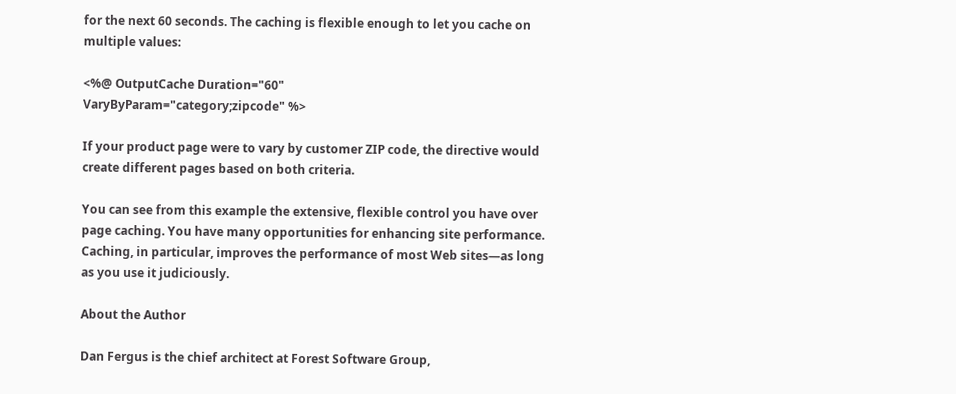for the next 60 seconds. The caching is flexible enough to let you cache on multiple values:

<%@ OutputCache Duration="60"
VaryByParam="category;zipcode" %>

If your product page were to vary by customer ZIP code, the directive would create different pages based on both criteria.

You can see from this example the extensive, flexible control you have over page caching. You have many opportunities for enhancing site performance. Caching, in particular, improves the performance of most Web sites—as long as you use it judiciously.

About the Author

Dan Fergus is the chief architect at Forest Software Group,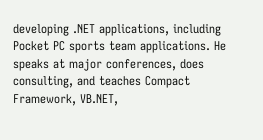developing .NET applications, including Pocket PC sports team applications. He speaks at major conferences, does consulting, and teaches Compact Framework, VB.NET,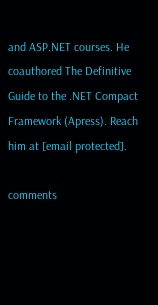and ASP.NET courses. He coauthored The Definitive Guide to the .NET Compact Framework (Apress). Reach him at [email protected].

comments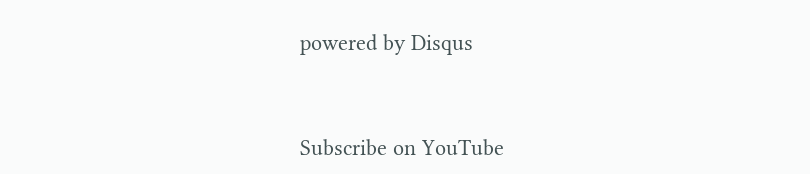powered by Disqus


Subscribe on YouTube